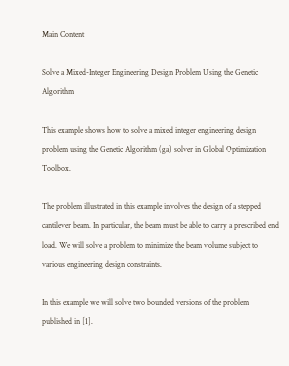Main Content

Solve a Mixed-Integer Engineering Design Problem Using the Genetic Algorithm

This example shows how to solve a mixed integer engineering design problem using the Genetic Algorithm (ga) solver in Global Optimization Toolbox.

The problem illustrated in this example involves the design of a stepped cantilever beam. In particular, the beam must be able to carry a prescribed end load. We will solve a problem to minimize the beam volume subject to various engineering design constraints.

In this example we will solve two bounded versions of the problem published in [1].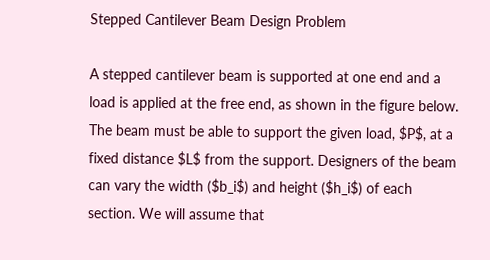Stepped Cantilever Beam Design Problem

A stepped cantilever beam is supported at one end and a load is applied at the free end, as shown in the figure below. The beam must be able to support the given load, $P$, at a fixed distance $L$ from the support. Designers of the beam can vary the width ($b_i$) and height ($h_i$) of each section. We will assume that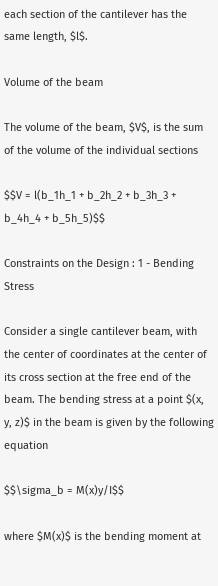each section of the cantilever has the same length, $l$.

Volume of the beam

The volume of the beam, $V$, is the sum of the volume of the individual sections

$$V = l(b_1h_1 + b_2h_2 + b_3h_3 + b_4h_4 + b_5h_5)$$

Constraints on the Design : 1 - Bending Stress

Consider a single cantilever beam, with the center of coordinates at the center of its cross section at the free end of the beam. The bending stress at a point $(x, y, z)$ in the beam is given by the following equation

$$\sigma_b = M(x)y/I$$

where $M(x)$ is the bending moment at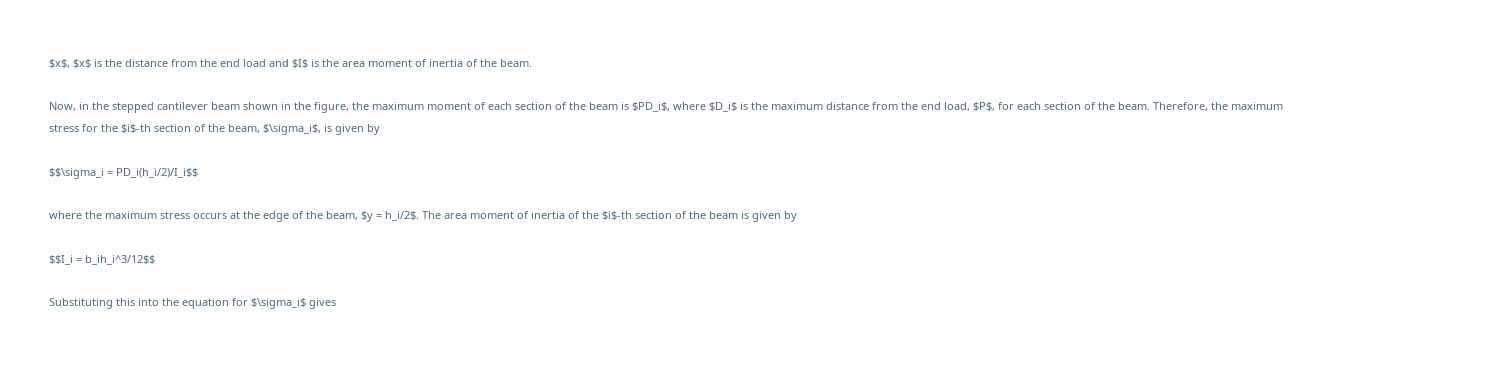$x$, $x$ is the distance from the end load and $I$ is the area moment of inertia of the beam.

Now, in the stepped cantilever beam shown in the figure, the maximum moment of each section of the beam is $PD_i$, where $D_i$ is the maximum distance from the end load, $P$, for each section of the beam. Therefore, the maximum stress for the $i$-th section of the beam, $\sigma_i$, is given by

$$\sigma_i = PD_i(h_i/2)/I_i$$

where the maximum stress occurs at the edge of the beam, $y = h_i/2$. The area moment of inertia of the $i$-th section of the beam is given by

$$I_i = b_ih_i^3/12$$

Substituting this into the equation for $\sigma_i$ gives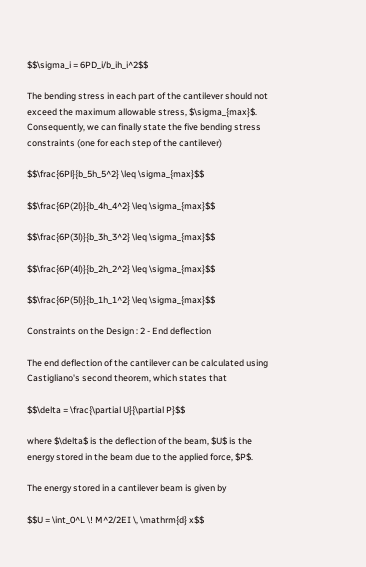$$\sigma_i = 6PD_i/b_ih_i^2$$

The bending stress in each part of the cantilever should not exceed the maximum allowable stress, $\sigma_{max}$. Consequently, we can finally state the five bending stress constraints (one for each step of the cantilever)

$$\frac{6Pl}{b_5h_5^2} \leq \sigma_{max}$$

$$\frac{6P(2l)}{b_4h_4^2} \leq \sigma_{max}$$

$$\frac{6P(3l)}{b_3h_3^2} \leq \sigma_{max}$$

$$\frac{6P(4l)}{b_2h_2^2} \leq \sigma_{max}$$

$$\frac{6P(5l)}{b_1h_1^2} \leq \sigma_{max}$$

Constraints on the Design : 2 - End deflection

The end deflection of the cantilever can be calculated using Castigliano's second theorem, which states that

$$\delta = \frac{\partial U}{\partial P}$$

where $\delta$ is the deflection of the beam, $U$ is the energy stored in the beam due to the applied force, $P$.

The energy stored in a cantilever beam is given by

$$U = \int_0^L \! M^2/2EI \, \mathrm{d} x$$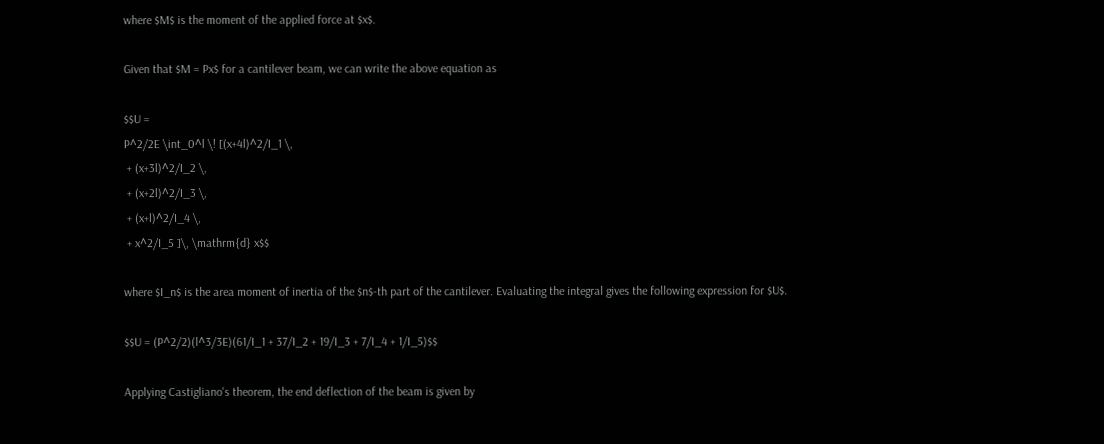where $M$ is the moment of the applied force at $x$.

Given that $M = Px$ for a cantilever beam, we can write the above equation as

$$U =
P^2/2E \int_0^l \! [(x+4l)^2/I_1 \,
 + (x+3l)^2/I_2 \,
 + (x+2l)^2/I_3 \,
 + (x+l)^2/I_4 \,
 + x^2/I_5 ]\, \mathrm{d} x$$

where $I_n$ is the area moment of inertia of the $n$-th part of the cantilever. Evaluating the integral gives the following expression for $U$.

$$U = (P^2/2)(l^3/3E)(61/I_1 + 37/I_2 + 19/I_3 + 7/I_4 + 1/I_5)$$

Applying Castigliano's theorem, the end deflection of the beam is given by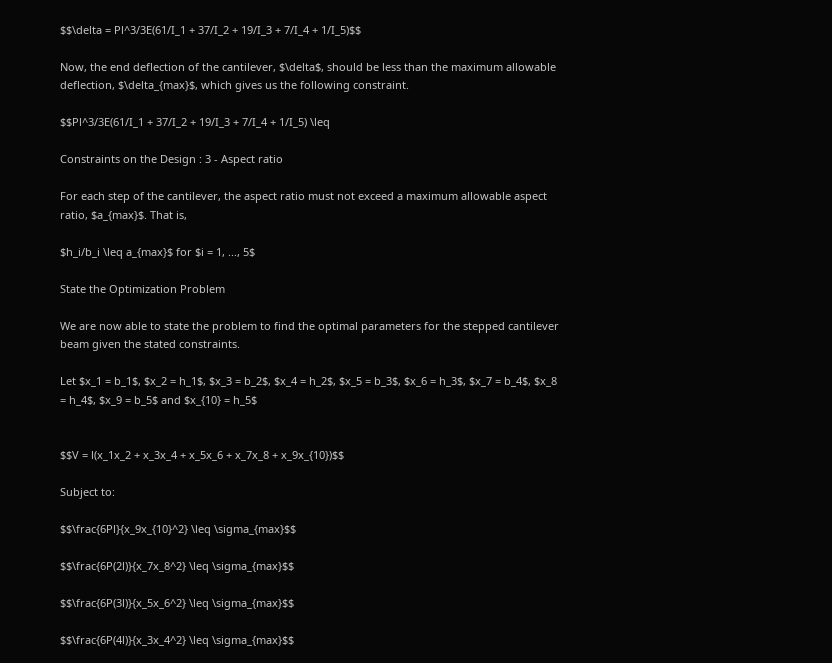$$\delta = Pl^3/3E(61/I_1 + 37/I_2 + 19/I_3 + 7/I_4 + 1/I_5)$$

Now, the end deflection of the cantilever, $\delta$, should be less than the maximum allowable deflection, $\delta_{max}$, which gives us the following constraint.

$$Pl^3/3E(61/I_1 + 37/I_2 + 19/I_3 + 7/I_4 + 1/I_5) \leq

Constraints on the Design : 3 - Aspect ratio

For each step of the cantilever, the aspect ratio must not exceed a maximum allowable aspect ratio, $a_{max}$. That is,

$h_i/b_i \leq a_{max}$ for $i = 1, ..., 5$

State the Optimization Problem

We are now able to state the problem to find the optimal parameters for the stepped cantilever beam given the stated constraints.

Let $x_1 = b_1$, $x_2 = h_1$, $x_3 = b_2$, $x_4 = h_2$, $x_5 = b_3$, $x_6 = h_3$, $x_7 = b_4$, $x_8 = h_4$, $x_9 = b_5$ and $x_{10} = h_5$


$$V = l(x_1x_2 + x_3x_4 + x_5x_6 + x_7x_8 + x_9x_{10})$$

Subject to:

$$\frac{6Pl}{x_9x_{10}^2} \leq \sigma_{max}$$

$$\frac{6P(2l)}{x_7x_8^2} \leq \sigma_{max}$$

$$\frac{6P(3l)}{x_5x_6^2} \leq \sigma_{max}$$

$$\frac{6P(4l)}{x_3x_4^2} \leq \sigma_{max}$$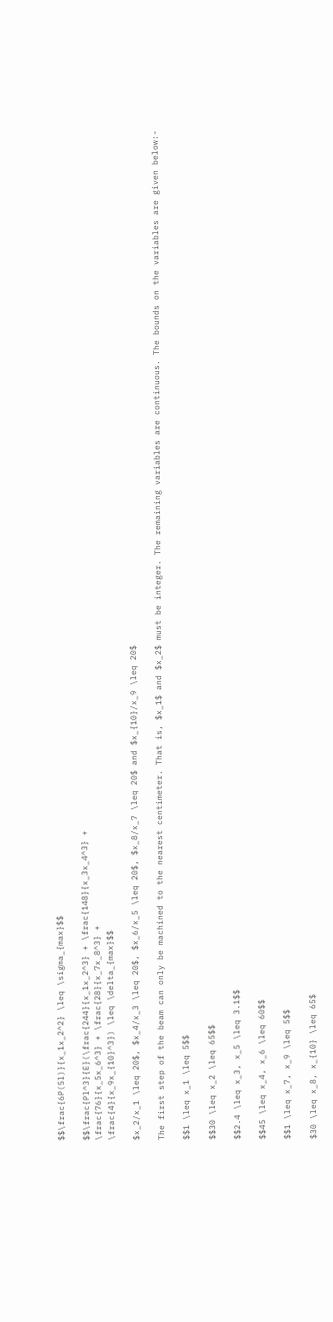$$\frac{6P(5l)}{x_1x_2^2} \leq \sigma_{max}$$

$$\frac{Pl^3}{E}(\frac{244}{x_1x_2^3} + \frac{148}{x_3x_4^3} +
\frac{76}{x_5x_6^3} + \frac{28}{x_7x_8^3} +
\frac{4}{x_9x_{10}^3}) \leq \delta_{max}$$

$x_2/x_1 \leq 20$, $x_4/x_3 \leq 20$, $x_6/x_5 \leq 20$, $x_8/x_7 \leq 20$ and $x_{10}/x_9 \leq 20$

The first step of the beam can only be machined to the nearest centimeter. That is, $x_1$ and $x_2$ must be integer. The remaining variables are continuous. The bounds on the variables are given below:-

$$1 \leq x_1 \leq 5$$

$$30 \leq x_2 \leq 65$$

$$2.4 \leq x_3, x_5 \leq 3.1$$

$$45 \leq x_4, x_6 \leq 60$$

$$1 \leq x_7, x_9 \leq 5$$

$30 \leq x_8, x_{10} \leq 65$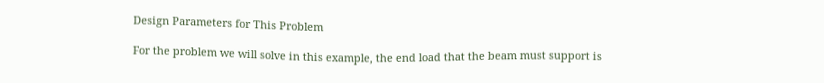Design Parameters for This Problem

For the problem we will solve in this example, the end load that the beam must support is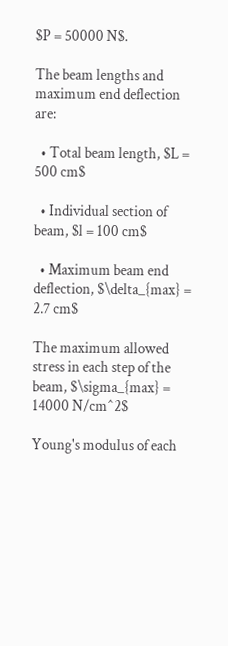$P = 50000 N$.

The beam lengths and maximum end deflection are:

  • Total beam length, $L = 500 cm$

  • Individual section of beam, $l = 100 cm$

  • Maximum beam end deflection, $\delta_{max} = 2.7 cm$

The maximum allowed stress in each step of the beam, $\sigma_{max} = 14000 N/cm^2$

Young's modulus of each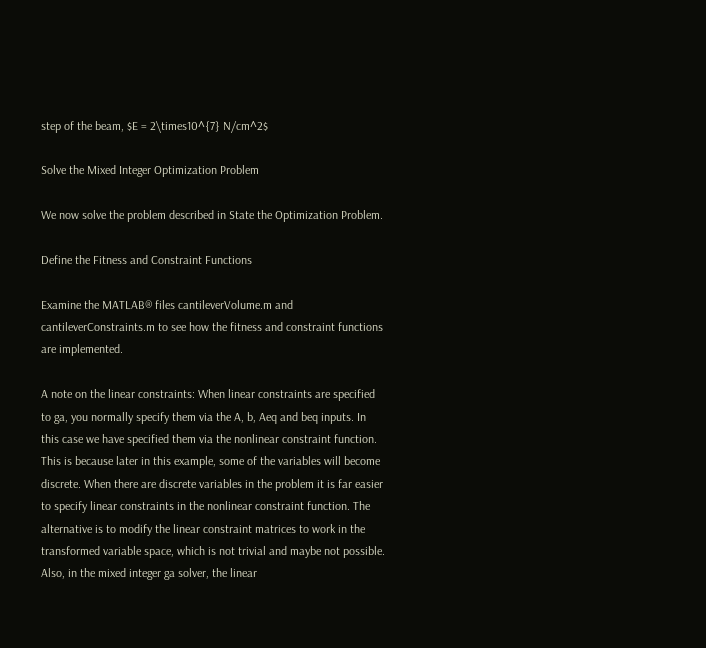step of the beam, $E = 2\times10^{7} N/cm^2$

Solve the Mixed Integer Optimization Problem

We now solve the problem described in State the Optimization Problem.

Define the Fitness and Constraint Functions

Examine the MATLAB® files cantileverVolume.m and cantileverConstraints.m to see how the fitness and constraint functions are implemented.

A note on the linear constraints: When linear constraints are specified to ga, you normally specify them via the A, b, Aeq and beq inputs. In this case we have specified them via the nonlinear constraint function. This is because later in this example, some of the variables will become discrete. When there are discrete variables in the problem it is far easier to specify linear constraints in the nonlinear constraint function. The alternative is to modify the linear constraint matrices to work in the transformed variable space, which is not trivial and maybe not possible. Also, in the mixed integer ga solver, the linear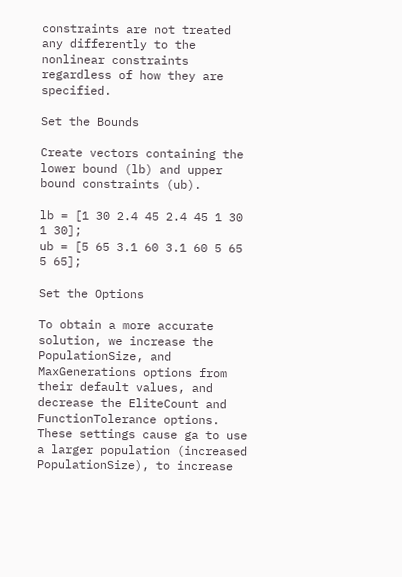constraints are not treated any differently to the nonlinear constraints regardless of how they are specified.

Set the Bounds

Create vectors containing the lower bound (lb) and upper bound constraints (ub).

lb = [1 30 2.4 45 2.4 45 1 30 1 30];
ub = [5 65 3.1 60 3.1 60 5 65 5 65];

Set the Options

To obtain a more accurate solution, we increase the PopulationSize, and MaxGenerations options from their default values, and decrease the EliteCount and FunctionTolerance options. These settings cause ga to use a larger population (increased PopulationSize), to increase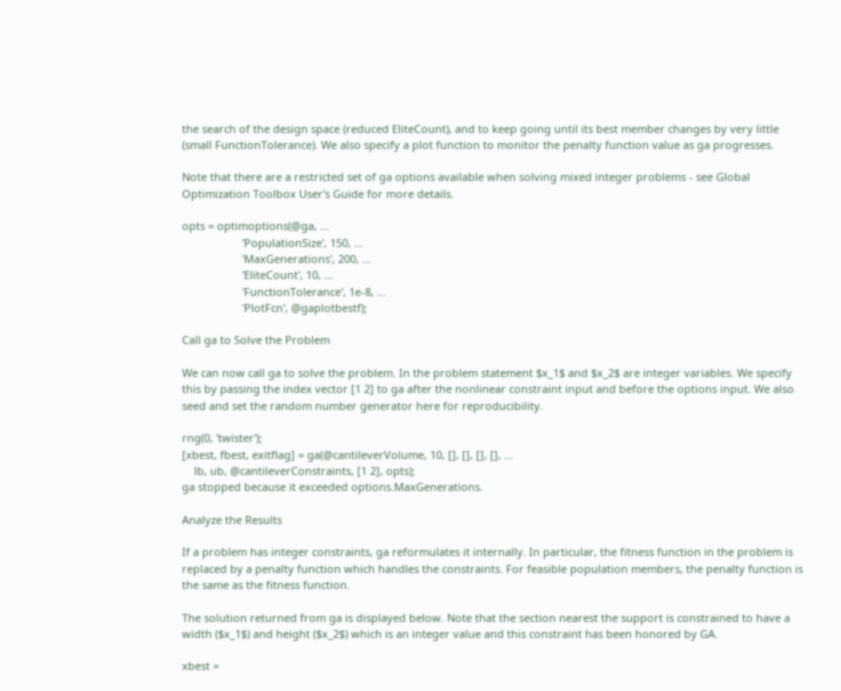the search of the design space (reduced EliteCount), and to keep going until its best member changes by very little (small FunctionTolerance). We also specify a plot function to monitor the penalty function value as ga progresses.

Note that there are a restricted set of ga options available when solving mixed integer problems - see Global Optimization Toolbox User's Guide for more details.

opts = optimoptions(@ga, ...
                    'PopulationSize', 150, ...
                    'MaxGenerations', 200, ...
                    'EliteCount', 10, ...
                    'FunctionTolerance', 1e-8, ...
                    'PlotFcn', @gaplotbestf);

Call ga to Solve the Problem

We can now call ga to solve the problem. In the problem statement $x_1$ and $x_2$ are integer variables. We specify this by passing the index vector [1 2] to ga after the nonlinear constraint input and before the options input. We also seed and set the random number generator here for reproducibility.

rng(0, 'twister');
[xbest, fbest, exitflag] = ga(@cantileverVolume, 10, [], [], [], [], ...
    lb, ub, @cantileverConstraints, [1 2], opts);
ga stopped because it exceeded options.MaxGenerations.

Analyze the Results

If a problem has integer constraints, ga reformulates it internally. In particular, the fitness function in the problem is replaced by a penalty function which handles the constraints. For feasible population members, the penalty function is the same as the fitness function.

The solution returned from ga is displayed below. Note that the section nearest the support is constrained to have a width ($x_1$) and height ($x_2$) which is an integer value and this constraint has been honored by GA.

xbest =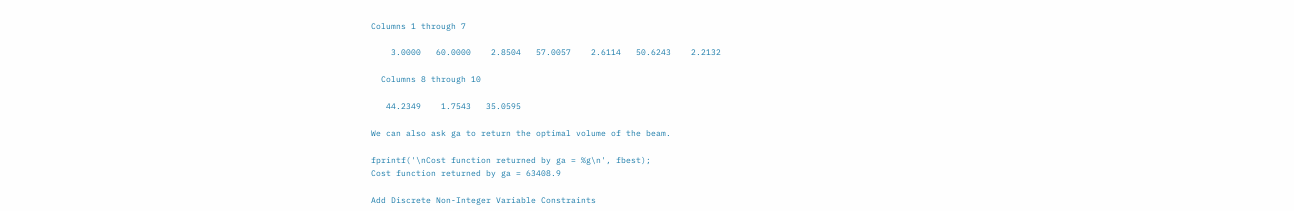Columns 1 through 7

    3.0000   60.0000    2.8504   57.0057    2.6114   50.6243    2.2132

  Columns 8 through 10

   44.2349    1.7543   35.0595

We can also ask ga to return the optimal volume of the beam.

fprintf('\nCost function returned by ga = %g\n', fbest);
Cost function returned by ga = 63408.9

Add Discrete Non-Integer Variable Constraints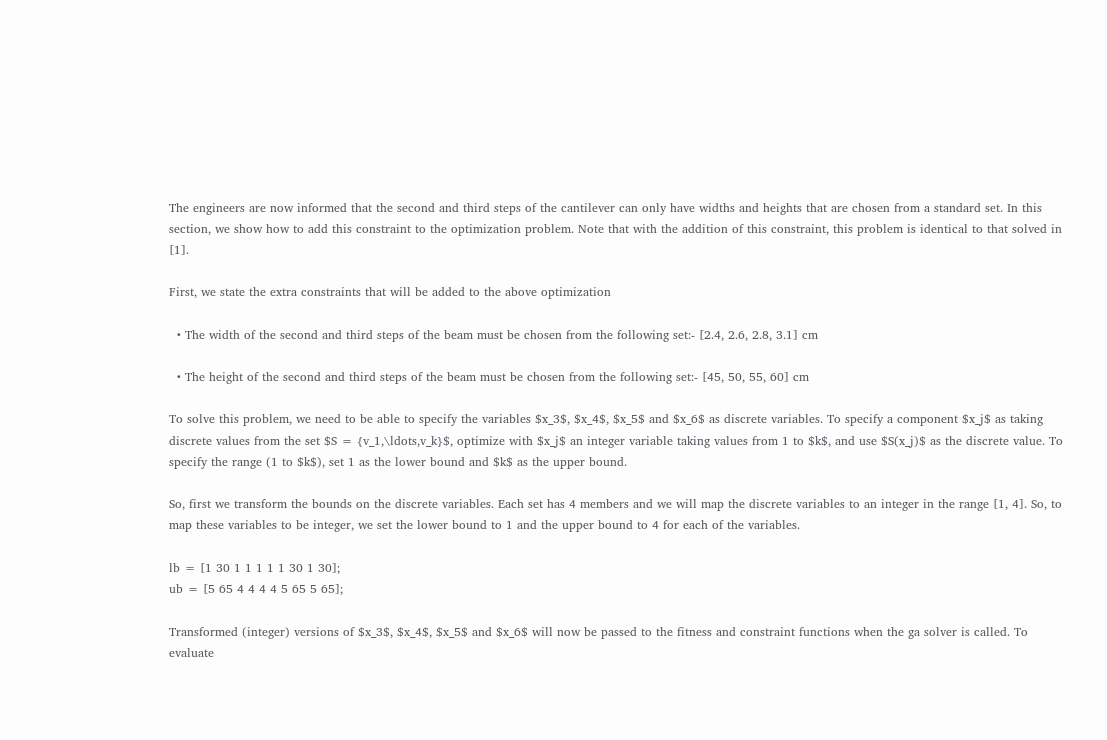The engineers are now informed that the second and third steps of the cantilever can only have widths and heights that are chosen from a standard set. In this section, we show how to add this constraint to the optimization problem. Note that with the addition of this constraint, this problem is identical to that solved in [1].

First, we state the extra constraints that will be added to the above optimization

  • The width of the second and third steps of the beam must be chosen from the following set:- [2.4, 2.6, 2.8, 3.1] cm

  • The height of the second and third steps of the beam must be chosen from the following set:- [45, 50, 55, 60] cm

To solve this problem, we need to be able to specify the variables $x_3$, $x_4$, $x_5$ and $x_6$ as discrete variables. To specify a component $x_j$ as taking discrete values from the set $S = {v_1,\ldots,v_k}$, optimize with $x_j$ an integer variable taking values from 1 to $k$, and use $S(x_j)$ as the discrete value. To specify the range (1 to $k$), set 1 as the lower bound and $k$ as the upper bound.

So, first we transform the bounds on the discrete variables. Each set has 4 members and we will map the discrete variables to an integer in the range [1, 4]. So, to map these variables to be integer, we set the lower bound to 1 and the upper bound to 4 for each of the variables.

lb = [1 30 1 1 1 1 1 30 1 30];
ub = [5 65 4 4 4 4 5 65 5 65];

Transformed (integer) versions of $x_3$, $x_4$, $x_5$ and $x_6$ will now be passed to the fitness and constraint functions when the ga solver is called. To evaluate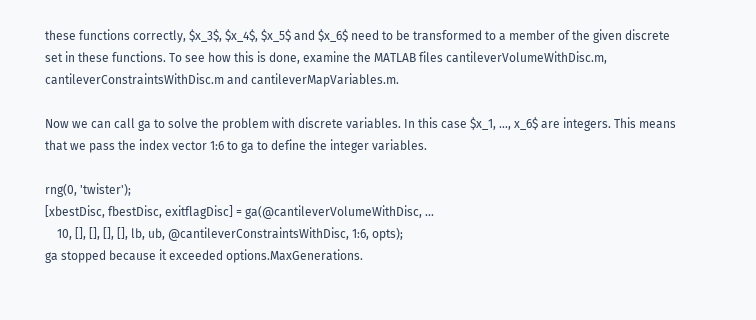these functions correctly, $x_3$, $x_4$, $x_5$ and $x_6$ need to be transformed to a member of the given discrete set in these functions. To see how this is done, examine the MATLAB files cantileverVolumeWithDisc.m, cantileverConstraintsWithDisc.m and cantileverMapVariables.m.

Now we can call ga to solve the problem with discrete variables. In this case $x_1, ..., x_6$ are integers. This means that we pass the index vector 1:6 to ga to define the integer variables.

rng(0, 'twister');
[xbestDisc, fbestDisc, exitflagDisc] = ga(@cantileverVolumeWithDisc, ...
    10, [], [], [], [], lb, ub, @cantileverConstraintsWithDisc, 1:6, opts);
ga stopped because it exceeded options.MaxGenerations.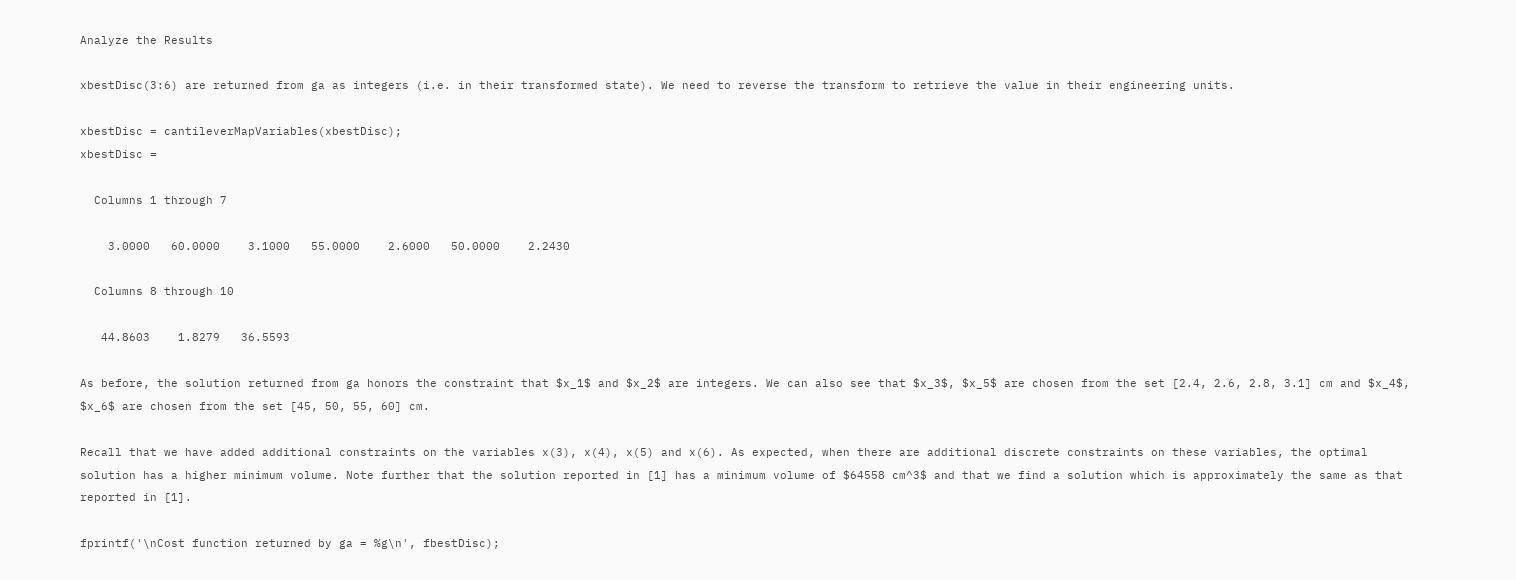Analyze the Results

xbestDisc(3:6) are returned from ga as integers (i.e. in their transformed state). We need to reverse the transform to retrieve the value in their engineering units.

xbestDisc = cantileverMapVariables(xbestDisc);
xbestDisc =

  Columns 1 through 7

    3.0000   60.0000    3.1000   55.0000    2.6000   50.0000    2.2430

  Columns 8 through 10

   44.8603    1.8279   36.5593

As before, the solution returned from ga honors the constraint that $x_1$ and $x_2$ are integers. We can also see that $x_3$, $x_5$ are chosen from the set [2.4, 2.6, 2.8, 3.1] cm and $x_4$, $x_6$ are chosen from the set [45, 50, 55, 60] cm.

Recall that we have added additional constraints on the variables x(3), x(4), x(5) and x(6). As expected, when there are additional discrete constraints on these variables, the optimal solution has a higher minimum volume. Note further that the solution reported in [1] has a minimum volume of $64558 cm^3$ and that we find a solution which is approximately the same as that reported in [1].

fprintf('\nCost function returned by ga = %g\n', fbestDisc);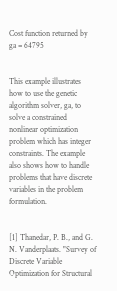Cost function returned by ga = 64795


This example illustrates how to use the genetic algorithm solver, ga, to solve a constrained nonlinear optimization problem which has integer constraints. The example also shows how to handle problems that have discrete variables in the problem formulation.


[1] Thanedar, P. B., and G. N. Vanderplaats. "Survey of Discrete Variable Optimization for Structural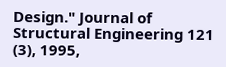Design." Journal of Structural Engineering 121 (3), 1995,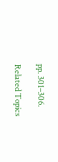pp. 301–306.

Related Topics